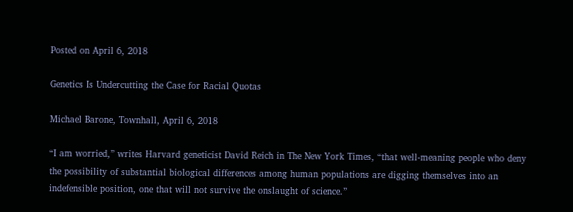Posted on April 6, 2018

Genetics Is Undercutting the Case for Racial Quotas

Michael Barone, Townhall, April 6, 2018

“I am worried,” writes Harvard geneticist David Reich in The New York Times, “that well-meaning people who deny the possibility of substantial biological differences among human populations are digging themselves into an indefensible position, one that will not survive the onslaught of science.”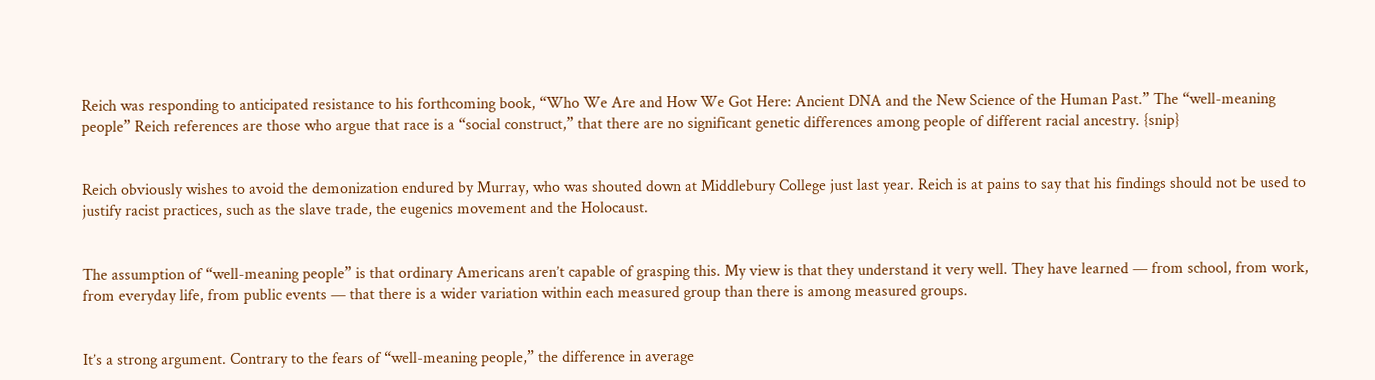Reich was responding to anticipated resistance to his forthcoming book, “Who We Are and How We Got Here: Ancient DNA and the New Science of the Human Past.” The “well-meaning people” Reich references are those who argue that race is a “social construct,” that there are no significant genetic differences among people of different racial ancestry. {snip}


Reich obviously wishes to avoid the demonization endured by Murray, who was shouted down at Middlebury College just last year. Reich is at pains to say that his findings should not be used to justify racist practices, such as the slave trade, the eugenics movement and the Holocaust.


The assumption of “well-meaning people” is that ordinary Americans aren’t capable of grasping this. My view is that they understand it very well. They have learned — from school, from work, from everyday life, from public events — that there is a wider variation within each measured group than there is among measured groups.


It’s a strong argument. Contrary to the fears of “well-meaning people,” the difference in average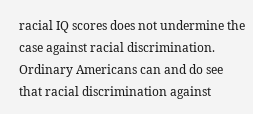racial IQ scores does not undermine the case against racial discrimination. Ordinary Americans can and do see that racial discrimination against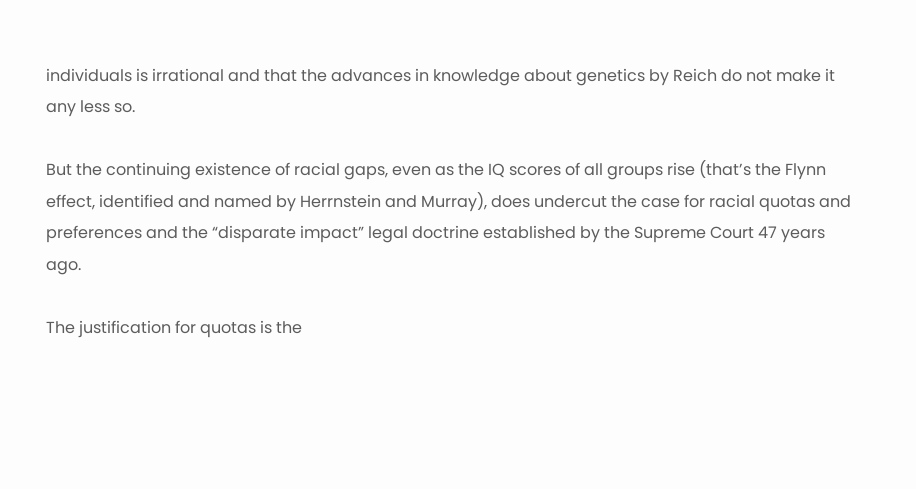individuals is irrational and that the advances in knowledge about genetics by Reich do not make it any less so.

But the continuing existence of racial gaps, even as the IQ scores of all groups rise (that’s the Flynn effect, identified and named by Herrnstein and Murray), does undercut the case for racial quotas and preferences and the “disparate impact” legal doctrine established by the Supreme Court 47 years ago.

The justification for quotas is the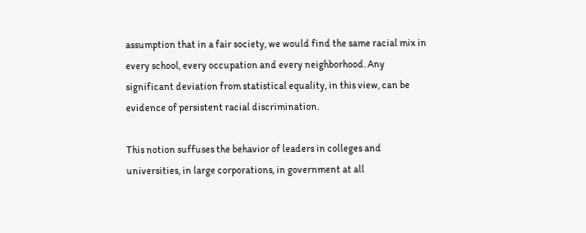assumption that in a fair society, we would find the same racial mix in every school, every occupation and every neighborhood. Any significant deviation from statistical equality, in this view, can be evidence of persistent racial discrimination.

This notion suffuses the behavior of leaders in colleges and universities, in large corporations, in government at all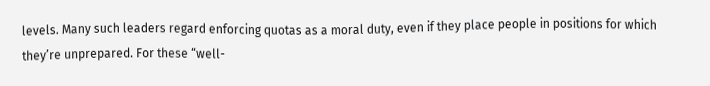levels. Many such leaders regard enforcing quotas as a moral duty, even if they place people in positions for which they’re unprepared. For these “well-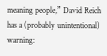meaning people,” David Reich has a (probably unintentional) warning: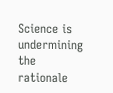Science is undermining the rationale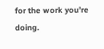for the work you’re doing.